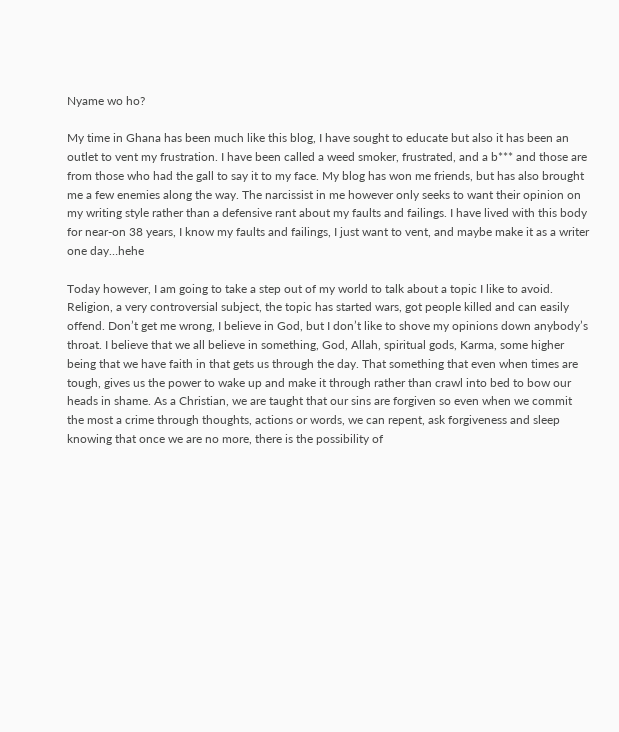Nyame wo ho?

My time in Ghana has been much like this blog, I have sought to educate but also it has been an outlet to vent my frustration. I have been called a weed smoker, frustrated, and a b*** and those are from those who had the gall to say it to my face. My blog has won me friends, but has also brought me a few enemies along the way. The narcissist in me however only seeks to want their opinion on my writing style rather than a defensive rant about my faults and failings. I have lived with this body for near-on 38 years, I know my faults and failings, I just want to vent, and maybe make it as a writer one day…hehe

Today however, I am going to take a step out of my world to talk about a topic I like to avoid. Religion, a very controversial subject, the topic has started wars, got people killed and can easily offend. Don’t get me wrong, I believe in God, but I don’t like to shove my opinions down anybody’s throat. I believe that we all believe in something, God, Allah, spiritual gods, Karma, some higher being that we have faith in that gets us through the day. That something that even when times are tough, gives us the power to wake up and make it through rather than crawl into bed to bow our heads in shame. As a Christian, we are taught that our sins are forgiven so even when we commit the most a crime through thoughts, actions or words, we can repent, ask forgiveness and sleep knowing that once we are no more, there is the possibility of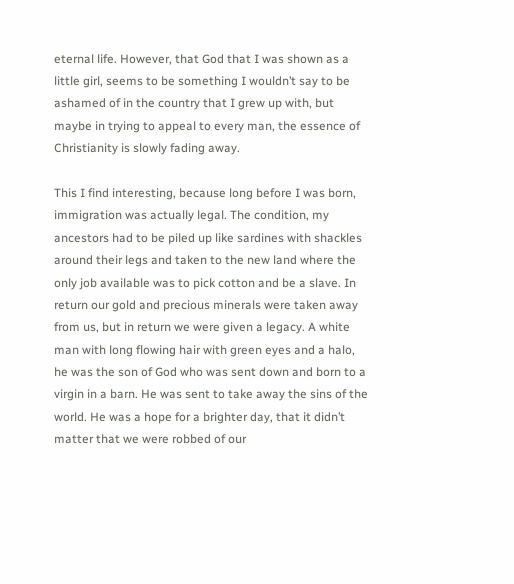eternal life. However, that God that I was shown as a little girl, seems to be something I wouldn’t say to be ashamed of in the country that I grew up with, but maybe in trying to appeal to every man, the essence of Christianity is slowly fading away.

This I find interesting, because long before I was born, immigration was actually legal. The condition, my ancestors had to be piled up like sardines with shackles around their legs and taken to the new land where the only job available was to pick cotton and be a slave. In return our gold and precious minerals were taken away from us, but in return we were given a legacy. A white man with long flowing hair with green eyes and a halo, he was the son of God who was sent down and born to a virgin in a barn. He was sent to take away the sins of the world. He was a hope for a brighter day, that it didn’t matter that we were robbed of our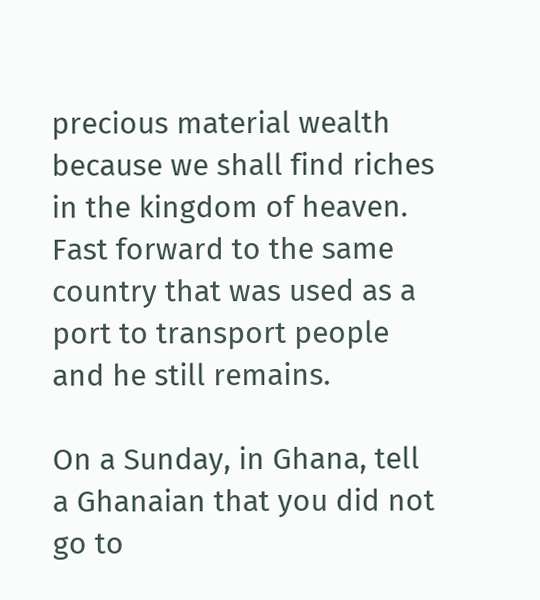precious material wealth because we shall find riches in the kingdom of heaven. Fast forward to the same country that was used as a port to transport people and he still remains.

On a Sunday, in Ghana, tell a Ghanaian that you did not go to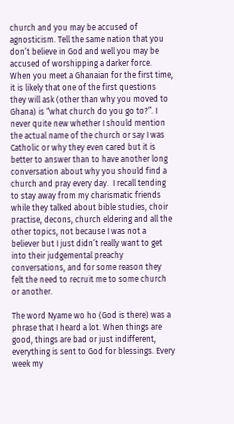church and you may be accused of agnosticism. Tell the same nation that you don’t believe in God and well you may be accused of worshipping a darker force. When you meet a Ghanaian for the first time, it is likely that one of the first questions they will ask (other than why you moved to Ghana) is “what church do you go to?”. I never quite new whether I should mention the actual name of the church or say I was Catholic or why they even cared but it is better to answer than to have another long conversation about why you should find a church and pray every day.  I recall tending to stay away from my charismatic friends while they talked about bible studies, choir practise, decons, church eldering and all the other topics, not because I was not a believer but I just didn’t really want to get into their judgemental preachy conversations, and for some reason they felt the need to recruit me to some church or another.

The word Nyame wo ho (God is there) was a phrase that I heard a lot. When things are good, things are bad or just indifferent, everything is sent to God for blessings. Every week my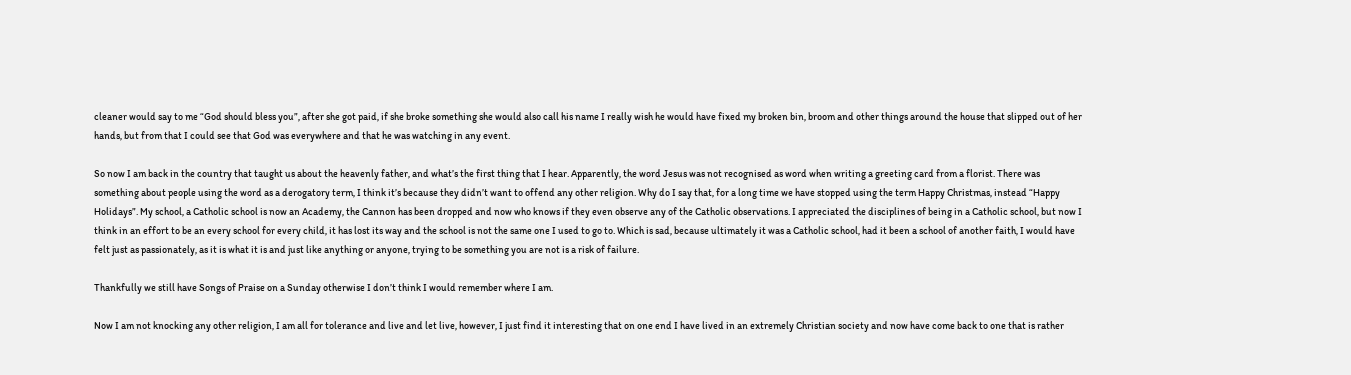cleaner would say to me “God should bless you”, after she got paid, if she broke something she would also call his name I really wish he would have fixed my broken bin, broom and other things around the house that slipped out of her hands, but from that I could see that God was everywhere and that he was watching in any event.

So now I am back in the country that taught us about the heavenly father, and what’s the first thing that I hear. Apparently, the word Jesus was not recognised as word when writing a greeting card from a florist. There was something about people using the word as a derogatory term, I think it’s because they didn’t want to offend any other religion. Why do I say that, for a long time we have stopped using the term Happy Christmas, instead “Happy Holidays”. My school, a Catholic school is now an Academy, the Cannon has been dropped and now who knows if they even observe any of the Catholic observations. I appreciated the disciplines of being in a Catholic school, but now I think in an effort to be an every school for every child, it has lost its way and the school is not the same one I used to go to. Which is sad, because ultimately it was a Catholic school, had it been a school of another faith, I would have felt just as passionately, as it is what it is and just like anything or anyone, trying to be something you are not is a risk of failure.

Thankfully we still have Songs of Praise on a Sunday otherwise I don’t think I would remember where I am.

Now I am not knocking any other religion, I am all for tolerance and live and let live, however, I just find it interesting that on one end I have lived in an extremely Christian society and now have come back to one that is rather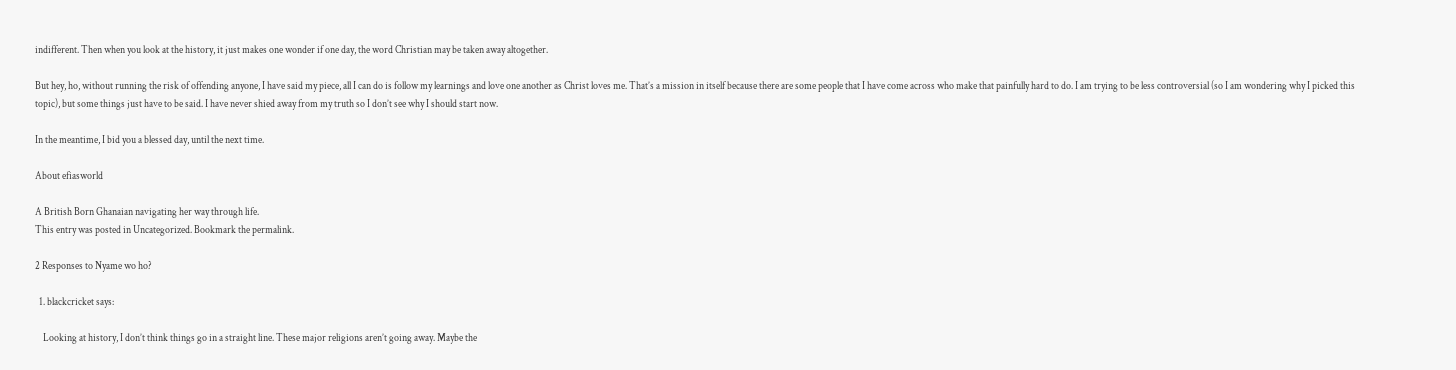indifferent. Then when you look at the history, it just makes one wonder if one day, the word Christian may be taken away altogether.

But hey, ho, without running the risk of offending anyone, I have said my piece, all I can do is follow my learnings and love one another as Christ loves me. That’s a mission in itself because there are some people that I have come across who make that painfully hard to do. I am trying to be less controversial (so I am wondering why I picked this topic), but some things just have to be said. I have never shied away from my truth so I don’t see why I should start now.

In the meantime, I bid you a blessed day, until the next time.

About efiasworld

A British Born Ghanaian navigating her way through life.
This entry was posted in Uncategorized. Bookmark the permalink.

2 Responses to Nyame wo ho?

  1. blackcricket says:

    Looking at history, I don’t think things go in a straight line. These major religions aren’t going away. Maybe the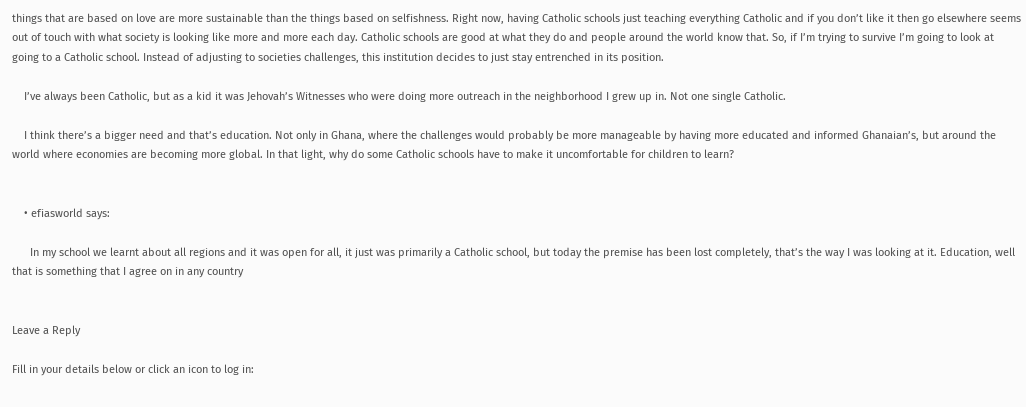things that are based on love are more sustainable than the things based on selfishness. Right now, having Catholic schools just teaching everything Catholic and if you don’t like it then go elsewhere seems out of touch with what society is looking like more and more each day. Catholic schools are good at what they do and people around the world know that. So, if I’m trying to survive I’m going to look at going to a Catholic school. Instead of adjusting to societies challenges, this institution decides to just stay entrenched in its position.

    I’ve always been Catholic, but as a kid it was Jehovah’s Witnesses who were doing more outreach in the neighborhood I grew up in. Not one single Catholic.

    I think there’s a bigger need and that’s education. Not only in Ghana, where the challenges would probably be more manageable by having more educated and informed Ghanaian’s, but around the world where economies are becoming more global. In that light, why do some Catholic schools have to make it uncomfortable for children to learn?


    • efiasworld says:

      In my school we learnt about all regions and it was open for all, it just was primarily a Catholic school, but today the premise has been lost completely, that’s the way I was looking at it. Education, well that is something that I agree on in any country


Leave a Reply

Fill in your details below or click an icon to log in: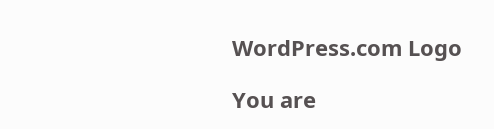WordPress.com Logo

You are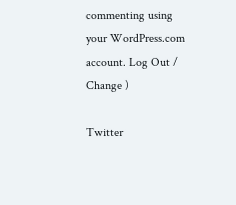commenting using your WordPress.com account. Log Out /  Change )

Twitter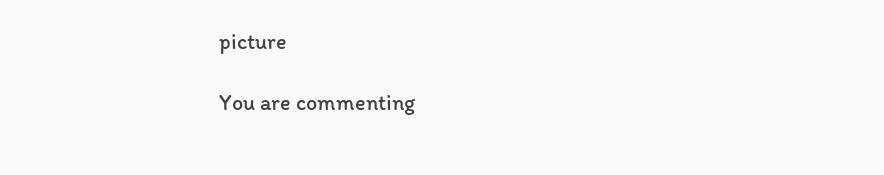picture

You are commenting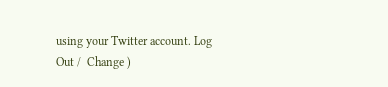using your Twitter account. Log Out /  Change )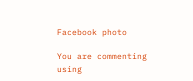Facebook photo

You are commenting using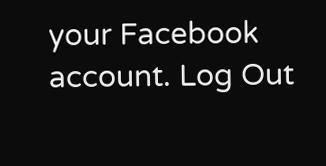your Facebook account. Log Out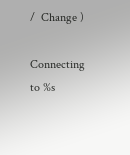/  Change )

Connecting to %s